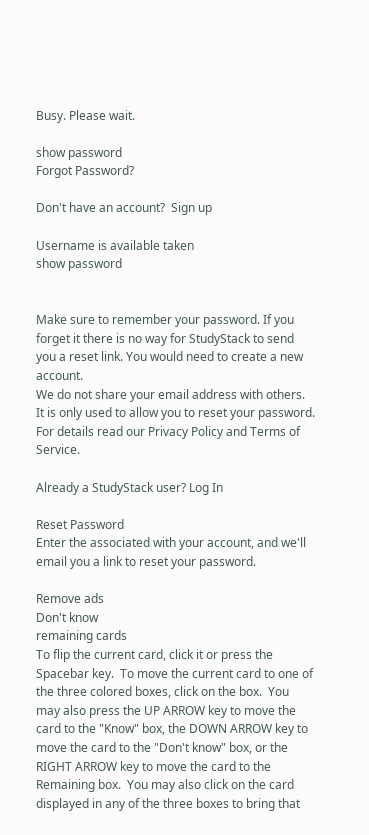Busy. Please wait.

show password
Forgot Password?

Don't have an account?  Sign up

Username is available taken
show password


Make sure to remember your password. If you forget it there is no way for StudyStack to send you a reset link. You would need to create a new account.
We do not share your email address with others. It is only used to allow you to reset your password. For details read our Privacy Policy and Terms of Service.

Already a StudyStack user? Log In

Reset Password
Enter the associated with your account, and we'll email you a link to reset your password.

Remove ads
Don't know
remaining cards
To flip the current card, click it or press the Spacebar key.  To move the current card to one of the three colored boxes, click on the box.  You may also press the UP ARROW key to move the card to the "Know" box, the DOWN ARROW key to move the card to the "Don't know" box, or the RIGHT ARROW key to move the card to the Remaining box.  You may also click on the card displayed in any of the three boxes to bring that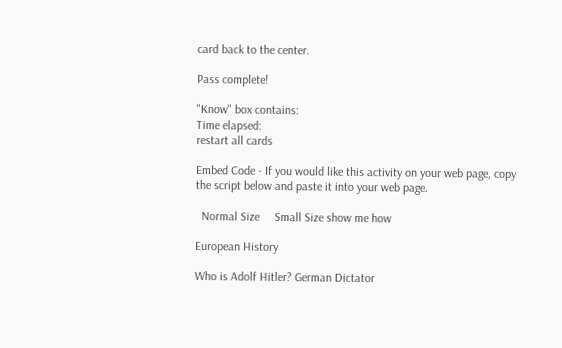card back to the center.

Pass complete!

"Know" box contains:
Time elapsed:
restart all cards

Embed Code - If you would like this activity on your web page, copy the script below and paste it into your web page.

  Normal Size     Small Size show me how

European History

Who is Adolf Hitler? German Dictator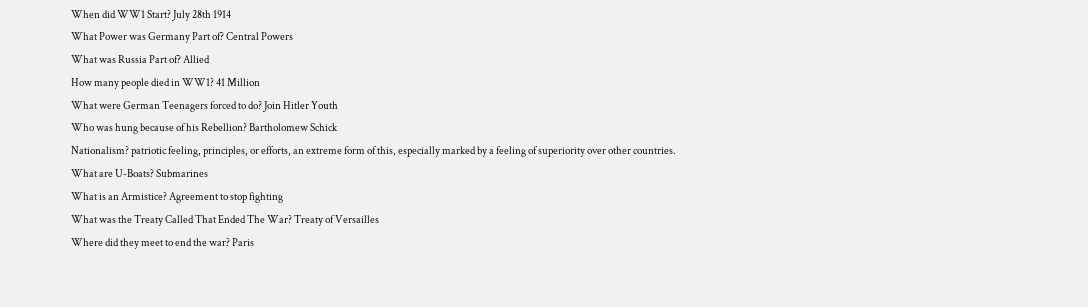When did WW1 Start? July 28th 1914
What Power was Germany Part of? Central Powers
What was Russia Part of? Allied
How many people died in WW1? 41 Million
What were German Teenagers forced to do? Join Hitler Youth
Who was hung because of his Rebellion? Bartholomew Schick
Nationalism? patriotic feeling, principles, or efforts, an extreme form of this, especially marked by a feeling of superiority over other countries.
What are U-Boats? Submarines
What is an Armistice? Agreement to stop fighting
What was the Treaty Called That Ended The War? Treaty of Versailles
Where did they meet to end the war? Paris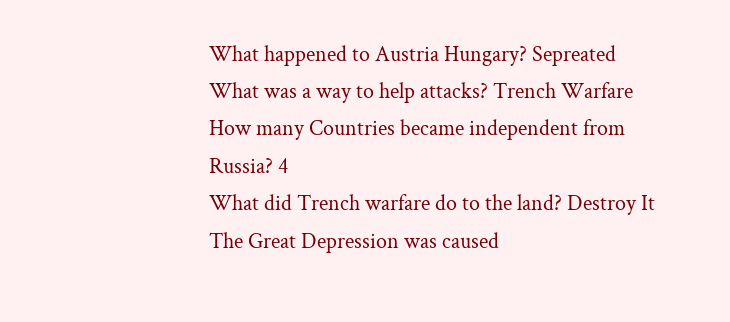What happened to Austria Hungary? Sepreated
What was a way to help attacks? Trench Warfare
How many Countries became independent from Russia? 4
What did Trench warfare do to the land? Destroy It
The Great Depression was caused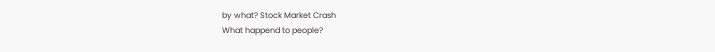by what? Stock Market Crash
What happend to people?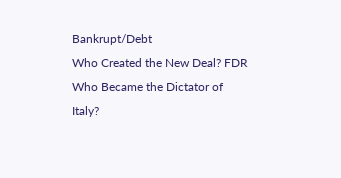Bankrupt/Debt
Who Created the New Deal? FDR
Who Became the Dictator of Italy?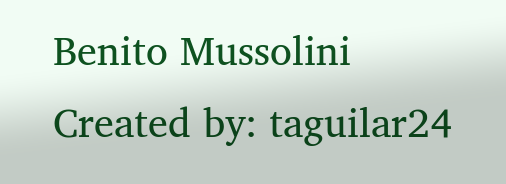Benito Mussolini
Created by: taguilar24